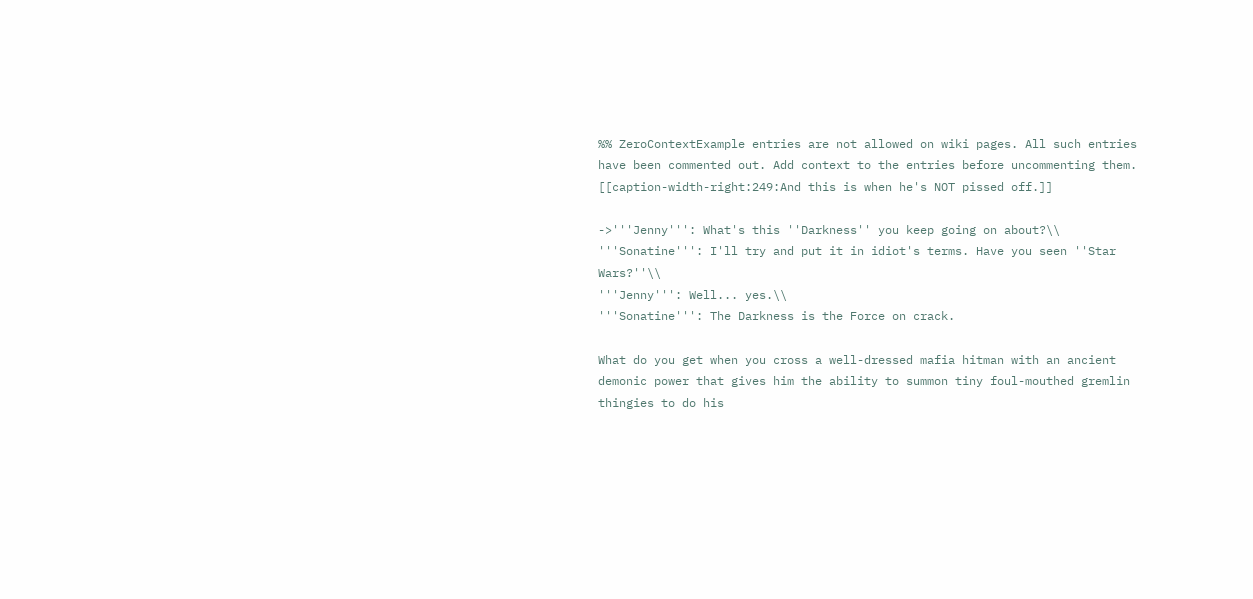%% ZeroContextExample entries are not allowed on wiki pages. All such entries have been commented out. Add context to the entries before uncommenting them.
[[caption-width-right:249:And this is when he's NOT pissed off.]]

->'''Jenny''': What's this ''Darkness'' you keep going on about?\\
'''Sonatine''': I'll try and put it in idiot's terms. Have you seen ''Star Wars?''\\
'''Jenny''': Well... yes.\\
'''Sonatine''': The Darkness is the Force on crack.

What do you get when you cross a well-dressed mafia hitman with an ancient demonic power that gives him the ability to summon tiny foul-mouthed gremlin thingies to do his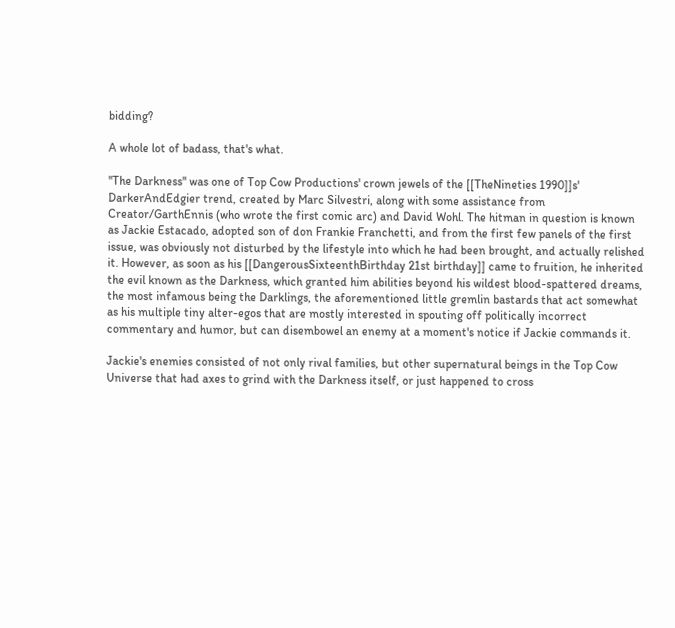bidding?

A whole lot of badass, that's what.

''The Darkness'' was one of Top Cow Productions' crown jewels of the [[TheNineties 1990]]s' DarkerAndEdgier trend, created by Marc Silvestri, along with some assistance from Creator/GarthEnnis (who wrote the first comic arc) and David Wohl. The hitman in question is known as Jackie Estacado, adopted son of don Frankie Franchetti, and from the first few panels of the first issue, was obviously not disturbed by the lifestyle into which he had been brought, and actually relished it. However, as soon as his [[DangerousSixteenthBirthday 21st birthday]] came to fruition, he inherited the evil known as the Darkness, which granted him abilities beyond his wildest blood-spattered dreams, the most infamous being the Darklings, the aforementioned little gremlin bastards that act somewhat as his multiple tiny alter-egos that are mostly interested in spouting off politically incorrect commentary and humor, but can disembowel an enemy at a moment's notice if Jackie commands it.

Jackie's enemies consisted of not only rival families, but other supernatural beings in the Top Cow Universe that had axes to grind with the Darkness itself, or just happened to cross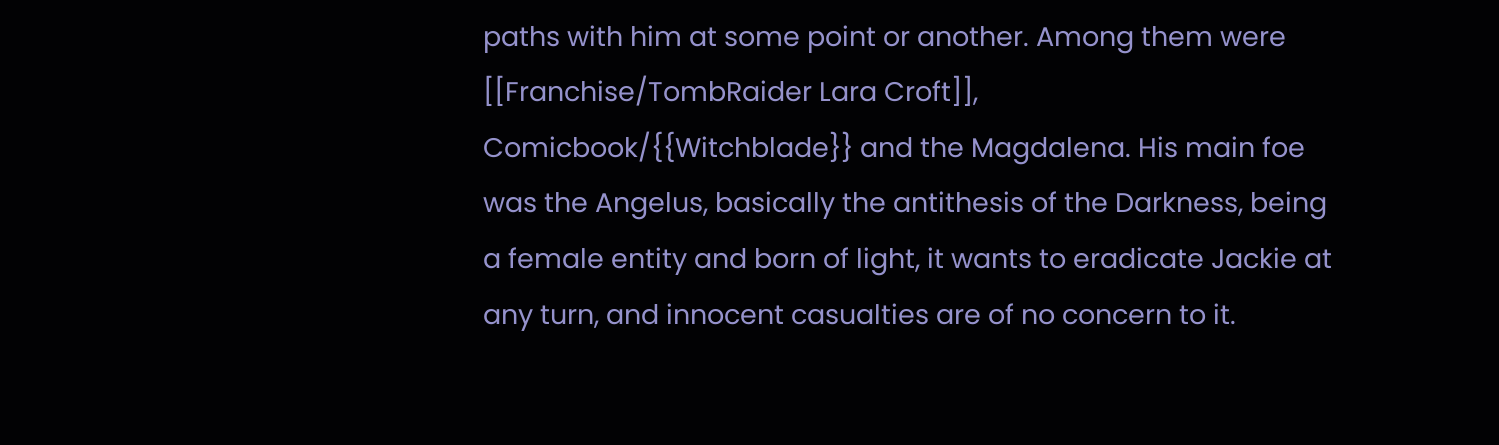paths with him at some point or another. Among them were [[Franchise/TombRaider Lara Croft]], Comicbook/{{Witchblade}} and the Magdalena. His main foe was the Angelus, basically the antithesis of the Darkness, being a female entity and born of light, it wants to eradicate Jackie at any turn, and innocent casualties are of no concern to it.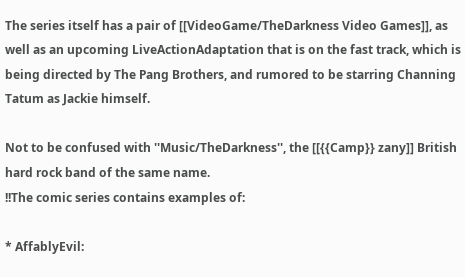The series itself has a pair of [[VideoGame/TheDarkness Video Games]], as well as an upcoming LiveActionAdaptation that is on the fast track, which is being directed by The Pang Brothers, and rumored to be starring Channing Tatum as Jackie himself.

Not to be confused with ''Music/TheDarkness'', the [[{{Camp}} zany]] British hard rock band of the same name.
!!The comic series contains examples of:

* AffablyEvil: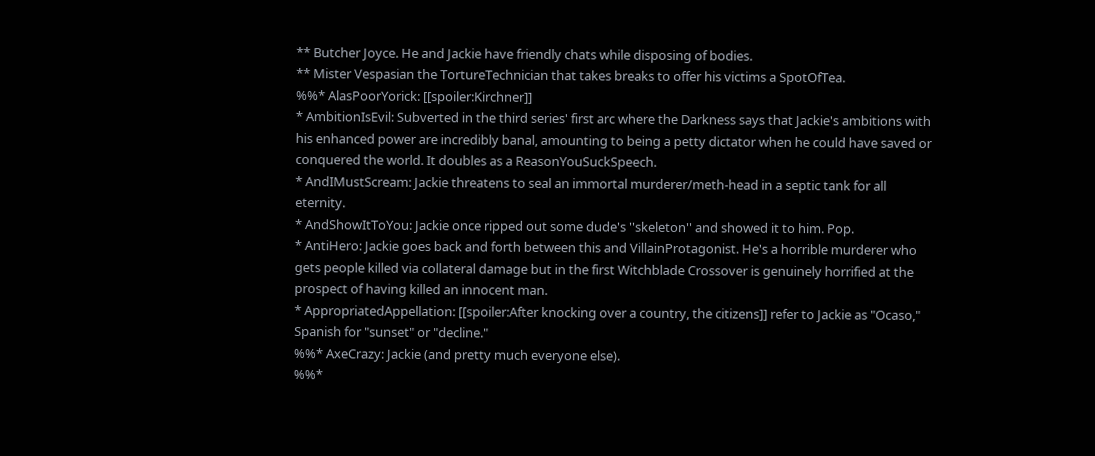** Butcher Joyce. He and Jackie have friendly chats while disposing of bodies.
** Mister Vespasian the TortureTechnician that takes breaks to offer his victims a SpotOfTea.
%%* AlasPoorYorick: [[spoiler:Kirchner]]
* AmbitionIsEvil: Subverted in the third series' first arc where the Darkness says that Jackie's ambitions with his enhanced power are incredibly banal, amounting to being a petty dictator when he could have saved or conquered the world. It doubles as a ReasonYouSuckSpeech.
* AndIMustScream: Jackie threatens to seal an immortal murderer/meth-head in a septic tank for all eternity.
* AndShowItToYou: Jackie once ripped out some dude's ''skeleton'' and showed it to him. Pop.
* AntiHero: Jackie goes back and forth between this and VillainProtagonist. He's a horrible murderer who gets people killed via collateral damage but in the first Witchblade Crossover is genuinely horrified at the prospect of having killed an innocent man.
* AppropriatedAppellation: [[spoiler:After knocking over a country, the citizens]] refer to Jackie as "Ocaso," Spanish for "sunset" or "decline."
%%* AxeCrazy: Jackie (and pretty much everyone else).
%%*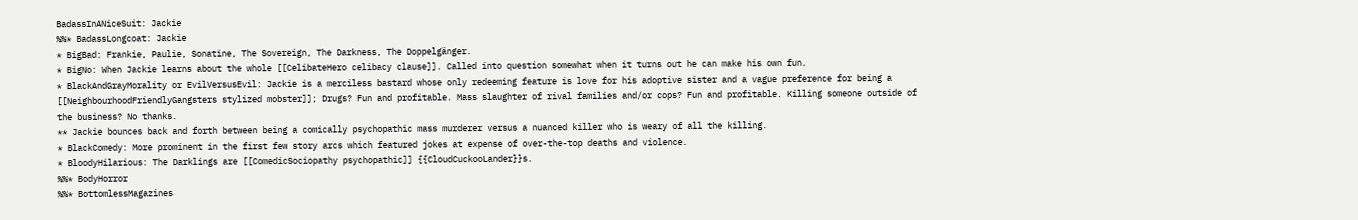BadassInANiceSuit: Jackie
%%* BadassLongcoat: Jackie
* BigBad: Frankie, Paulie, Sonatine, The Sovereign, The Darkness, The Doppelgänger.
* BigNo: When Jackie learns about the whole [[CelibateHero celibacy clause]]. Called into question somewhat when it turns out he can make his own fun.
* BlackAndGrayMorality or EvilVersusEvil: Jackie is a merciless bastard whose only redeeming feature is love for his adoptive sister and a vague preference for being a [[NeighbourhoodFriendlyGangsters stylized mobster]]; Drugs? Fun and profitable. Mass slaughter of rival families and/or cops? Fun and profitable. Killing someone outside of the business? No thanks.
** Jackie bounces back and forth between being a comically psychopathic mass murderer versus a nuanced killer who is weary of all the killing.
* BlackComedy: More prominent in the first few story arcs which featured jokes at expense of over-the-top deaths and violence.
* BloodyHilarious: The Darklings are [[ComedicSociopathy psychopathic]] {{CloudCuckooLander}}s.
%%* BodyHorror
%%* BottomlessMagazines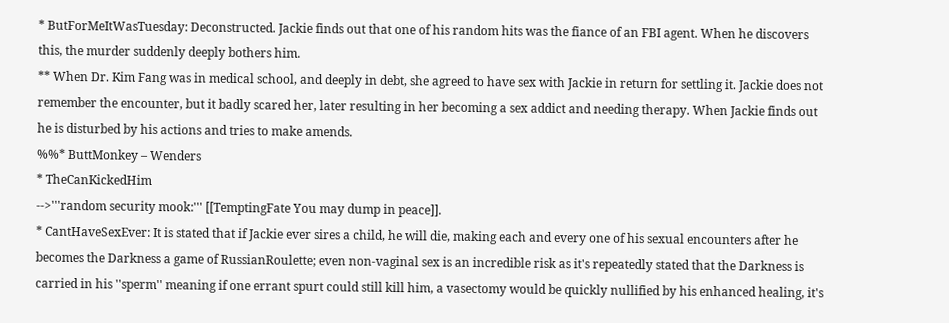* ButForMeItWasTuesday: Deconstructed. Jackie finds out that one of his random hits was the fiance of an FBI agent. When he discovers this, the murder suddenly deeply bothers him.
** When Dr. Kim Fang was in medical school, and deeply in debt, she agreed to have sex with Jackie in return for settling it. Jackie does not remember the encounter, but it badly scared her, later resulting in her becoming a sex addict and needing therapy. When Jackie finds out he is disturbed by his actions and tries to make amends.
%%* ButtMonkey – Wenders
* TheCanKickedHim
-->'''random security mook:''' [[TemptingFate You may dump in peace]].
* CantHaveSexEver: It is stated that if Jackie ever sires a child, he will die, making each and every one of his sexual encounters after he becomes the Darkness a game of RussianRoulette; even non-vaginal sex is an incredible risk as it's repeatedly stated that the Darkness is carried in his ''sperm'' meaning if one errant spurt could still kill him, a vasectomy would be quickly nullified by his enhanced healing, it's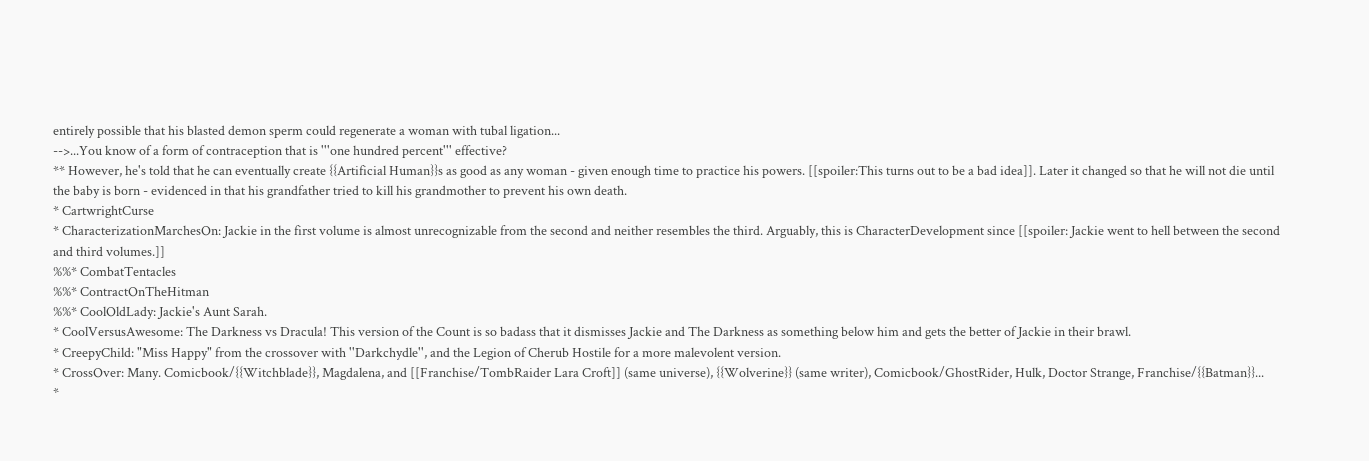entirely possible that his blasted demon sperm could regenerate a woman with tubal ligation...
-->...You know of a form of contraception that is '''one hundred percent''' effective?
** However, he's told that he can eventually create {{Artificial Human}}s as good as any woman - given enough time to practice his powers. [[spoiler:This turns out to be a bad idea]]. Later it changed so that he will not die until the baby is born - evidenced in that his grandfather tried to kill his grandmother to prevent his own death.
* CartwrightCurse
* CharacterizationMarchesOn: Jackie in the first volume is almost unrecognizable from the second and neither resembles the third. Arguably, this is CharacterDevelopment since [[spoiler: Jackie went to hell between the second and third volumes.]]
%%* CombatTentacles
%%* ContractOnTheHitman
%%* CoolOldLady: Jackie's Aunt Sarah.
* CoolVersusAwesome: The Darkness vs Dracula! This version of the Count is so badass that it dismisses Jackie and The Darkness as something below him and gets the better of Jackie in their brawl.
* CreepyChild: "Miss Happy" from the crossover with ''Darkchydle'', and the Legion of Cherub Hostile for a more malevolent version.
* CrossOver: Many. Comicbook/{{Witchblade}}, Magdalena, and [[Franchise/TombRaider Lara Croft]] (same universe), {{Wolverine}} (same writer), Comicbook/GhostRider, Hulk, Doctor Strange, Franchise/{{Batman}}...
*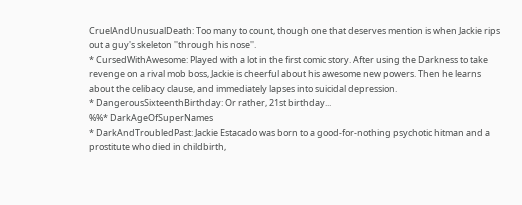CruelAndUnusualDeath: Too many to count, though one that deserves mention is when Jackie rips out a guy's skeleton ''through his nose''.
* CursedWithAwesome: Played with a lot in the first comic story. After using the Darkness to take revenge on a rival mob boss, Jackie is cheerful about his awesome new powers. Then he learns about the celibacy clause, and immediately lapses into suicidal depression.
* DangerousSixteenthBirthday: Or rather, 21st birthday...
%%* DarkAgeOfSuperNames
* DarkAndTroubledPast: Jackie Estacado was born to a good-for-nothing psychotic hitman and a prostitute who died in childbirth,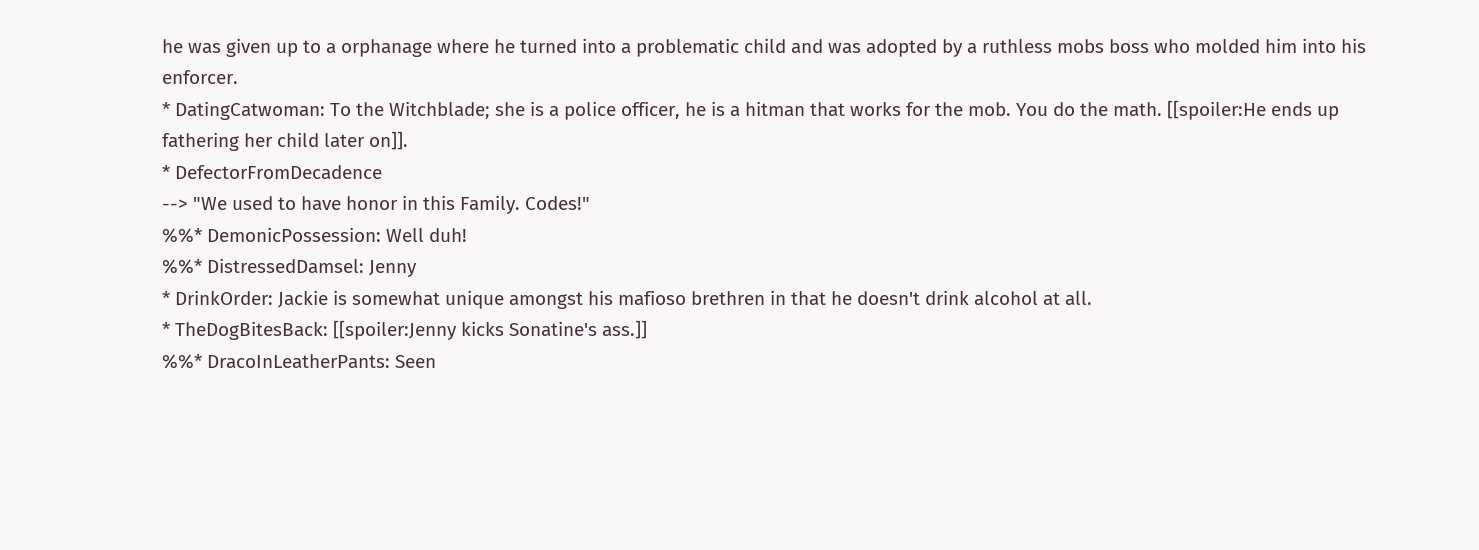he was given up to a orphanage where he turned into a problematic child and was adopted by a ruthless mobs boss who molded him into his enforcer.
* DatingCatwoman: To the Witchblade; she is a police officer, he is a hitman that works for the mob. You do the math. [[spoiler:He ends up fathering her child later on]].
* DefectorFromDecadence
--> "We used to have honor in this Family. Codes!"
%%* DemonicPossession: Well duh!
%%* DistressedDamsel: Jenny
* DrinkOrder: Jackie is somewhat unique amongst his mafioso brethren in that he doesn't drink alcohol at all.
* TheDogBitesBack: [[spoiler:Jenny kicks Sonatine's ass.]]
%%* DracoInLeatherPants: Seen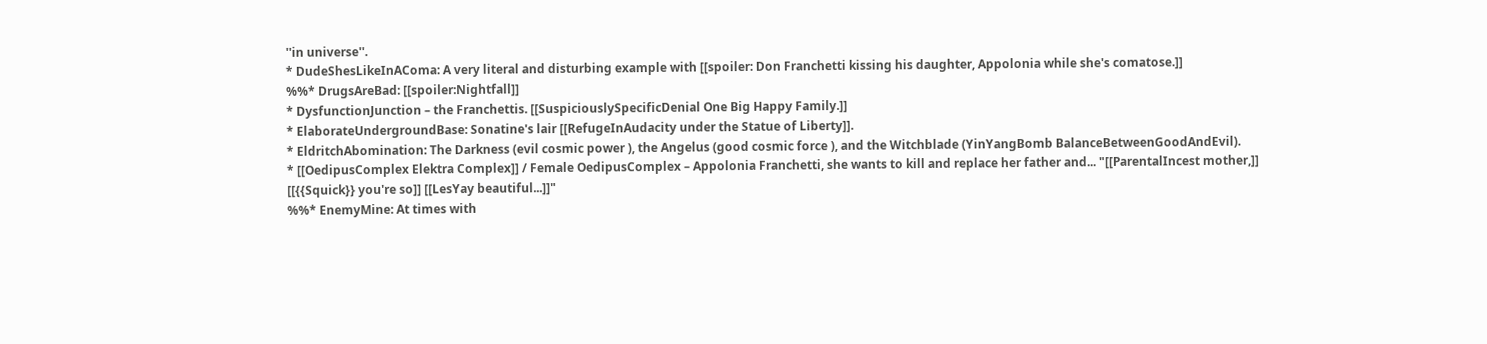''in universe''.
* DudeShesLikeInAComa: A very literal and disturbing example with [[spoiler: Don Franchetti kissing his daughter, Appolonia while she's comatose.]]
%%* DrugsAreBad: [[spoiler:Nightfall]]
* DysfunctionJunction – the Franchettis. [[SuspiciouslySpecificDenial One Big Happy Family.]]
* ElaborateUndergroundBase: Sonatine's lair [[RefugeInAudacity under the Statue of Liberty]].
* EldritchAbomination: The Darkness (evil cosmic power ), the Angelus (good cosmic force ), and the Witchblade (YinYangBomb BalanceBetweenGoodAndEvil).
* [[OedipusComplex Elektra Complex]] / Female OedipusComplex – Appolonia Franchetti, she wants to kill and replace her father and... "[[ParentalIncest mother,]] [[{{Squick}} you're so]] [[LesYay beautiful...]]"
%%* EnemyMine: At times with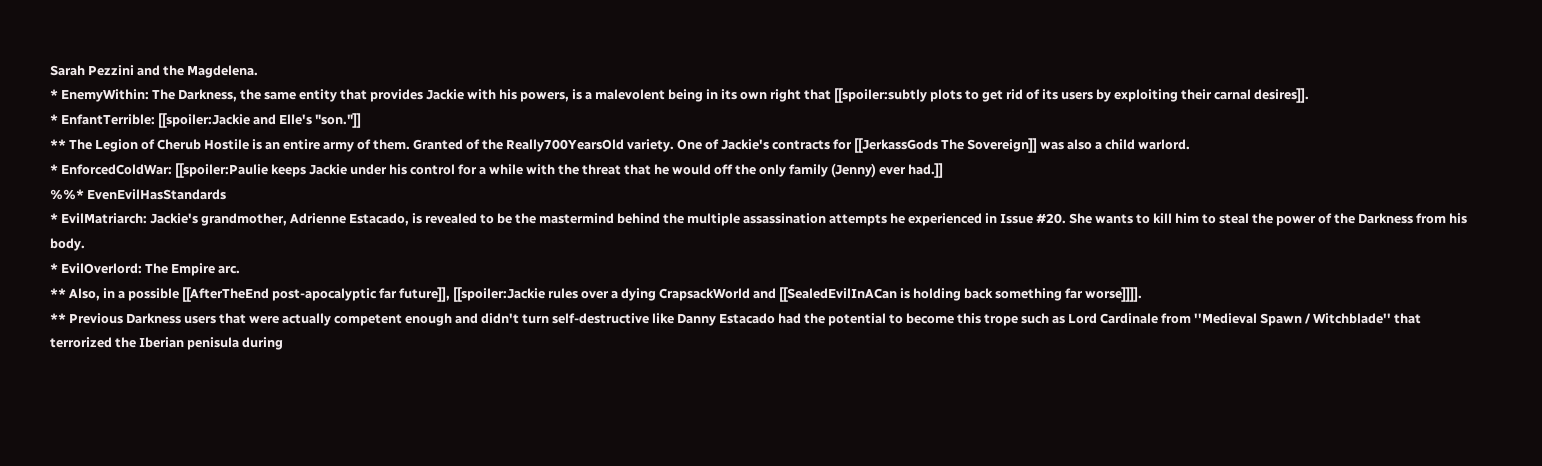Sarah Pezzini and the Magdelena.
* EnemyWithin: The Darkness, the same entity that provides Jackie with his powers, is a malevolent being in its own right that [[spoiler:subtly plots to get rid of its users by exploiting their carnal desires]].
* EnfantTerrible: [[spoiler:Jackie and Elle's "son."]]
** The Legion of Cherub Hostile is an entire army of them. Granted of the Really700YearsOld variety. One of Jackie's contracts for [[JerkassGods The Sovereign]] was also a child warlord.
* EnforcedColdWar: [[spoiler:Paulie keeps Jackie under his control for a while with the threat that he would off the only family (Jenny) ever had.]]
%%* EvenEvilHasStandards
* EvilMatriarch: Jackie's grandmother, Adrienne Estacado, is revealed to be the mastermind behind the multiple assassination attempts he experienced in Issue #20. She wants to kill him to steal the power of the Darkness from his body.
* EvilOverlord: The Empire arc.
** Also, in a possible [[AfterTheEnd post-apocalyptic far future]], [[spoiler:Jackie rules over a dying CrapsackWorld and [[SealedEvilInACan is holding back something far worse]]]].
** Previous Darkness users that were actually competent enough and didn't turn self-destructive like Danny Estacado had the potential to become this trope such as Lord Cardinale from ''Medieval Spawn / Witchblade'' that terrorized the Iberian penisula during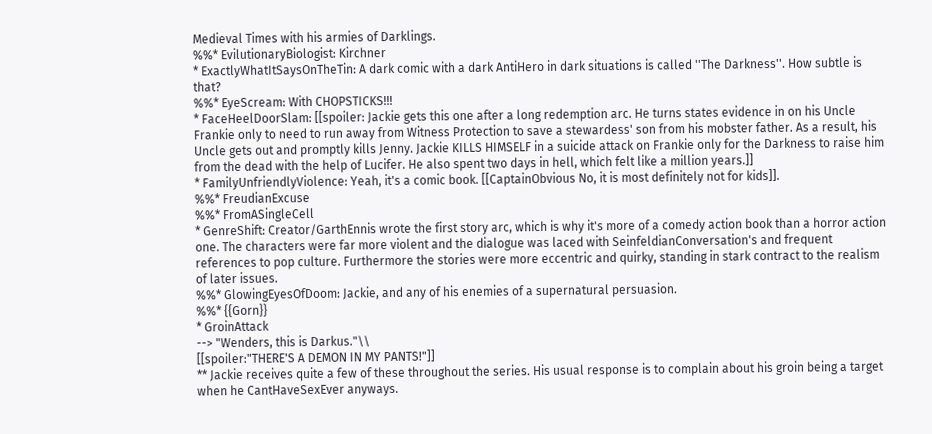Medieval Times with his armies of Darklings.
%%* EvilutionaryBiologist: Kirchner
* ExactlyWhatItSaysOnTheTin: A dark comic with a dark AntiHero in dark situations is called ''The Darkness''. How subtle is that?
%%* EyeScream: With CHOPSTICKS!!!
* FaceHeelDoorSlam: [[spoiler: Jackie gets this one after a long redemption arc. He turns states evidence in on his Uncle Frankie only to need to run away from Witness Protection to save a stewardess' son from his mobster father. As a result, his Uncle gets out and promptly kills Jenny. Jackie KILLS HIMSELF in a suicide attack on Frankie only for the Darkness to raise him from the dead with the help of Lucifer. He also spent two days in hell, which felt like a million years.]]
* FamilyUnfriendlyViolence: Yeah, it's a comic book. [[CaptainObvious No, it is most definitely not for kids]].
%%* FreudianExcuse
%%* FromASingleCell
* GenreShift: Creator/GarthEnnis wrote the first story arc, which is why it's more of a comedy action book than a horror action one. The characters were far more violent and the dialogue was laced with SeinfeldianConversation's and frequent references to pop culture. Furthermore the stories were more eccentric and quirky, standing in stark contract to the realism of later issues.
%%* GlowingEyesOfDoom: Jackie, and any of his enemies of a supernatural persuasion.
%%* {{Gorn}}
* GroinAttack
--> "Wenders, this is Darkus."\\
[[spoiler:"THERE'S A DEMON IN MY PANTS!"]]
** Jackie receives quite a few of these throughout the series. His usual response is to complain about his groin being a target when he CantHaveSexEver anyways.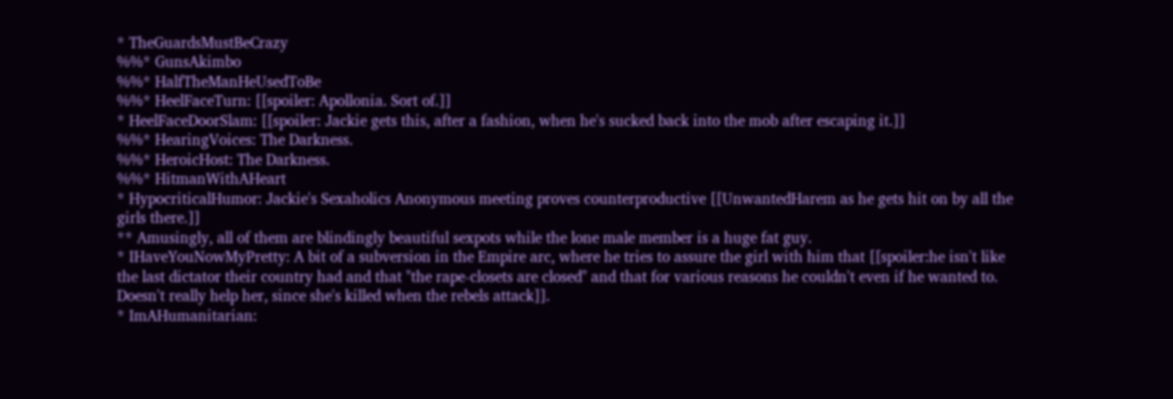* TheGuardsMustBeCrazy
%%* GunsAkimbo
%%* HalfTheManHeUsedToBe
%%* HeelFaceTurn: [[spoiler: Apollonia. Sort of.]]
* HeelFaceDoorSlam: [[spoiler: Jackie gets this, after a fashion, when he's sucked back into the mob after escaping it.]]
%%* HearingVoices: The Darkness.
%%* HeroicHost: The Darkness.
%%* HitmanWithAHeart
* HypocriticalHumor: Jackie's Sexaholics Anonymous meeting proves counterproductive [[UnwantedHarem as he gets hit on by all the girls there.]]
** Amusingly, all of them are blindingly beautiful sexpots while the lone male member is a huge fat guy.
* IHaveYouNowMyPretty: A bit of a subversion in the Empire arc, where he tries to assure the girl with him that [[spoiler:he isn't like the last dictator their country had and that "the rape-closets are closed" and that for various reasons he couldn't even if he wanted to. Doesn't really help her, since she's killed when the rebels attack]].
* ImAHumanitarian: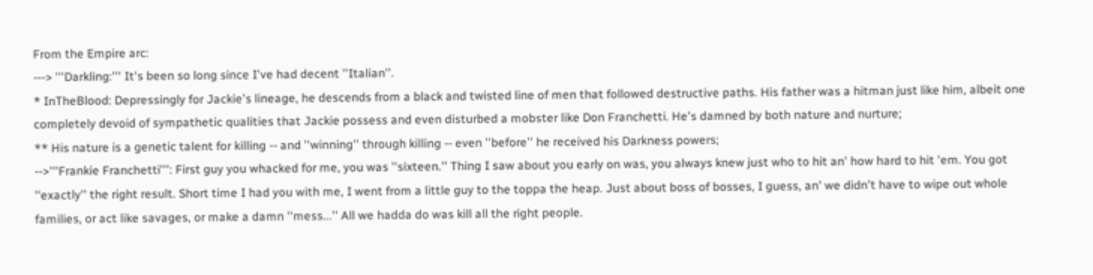From the Empire arc:
---> '''Darkling:''' It's been so long since I've had decent ''Italian''.
* InTheBlood: Depressingly for Jackie's lineage, he descends from a black and twisted line of men that followed destructive paths. His father was a hitman just like him, albeit one completely devoid of sympathetic qualities that Jackie possess and even disturbed a mobster like Don Franchetti. He's damned by both nature and nurture;
** His nature is a genetic talent for killing -- and ''winning'' through killing -- even ''before'' he received his Darkness powers;
-->'''Frankie Franchetti''': First guy you whacked for me, you was ''sixteen.'' Thing I saw about you early on was, you always knew just who to hit an' how hard to hit 'em. You got ''exactly'' the right result. Short time I had you with me, I went from a little guy to the toppa the heap. Just about boss of bosses, I guess, an' we didn't have to wipe out whole families, or act like savages, or make a damn ''mess...'' All we hadda do was kill all the right people.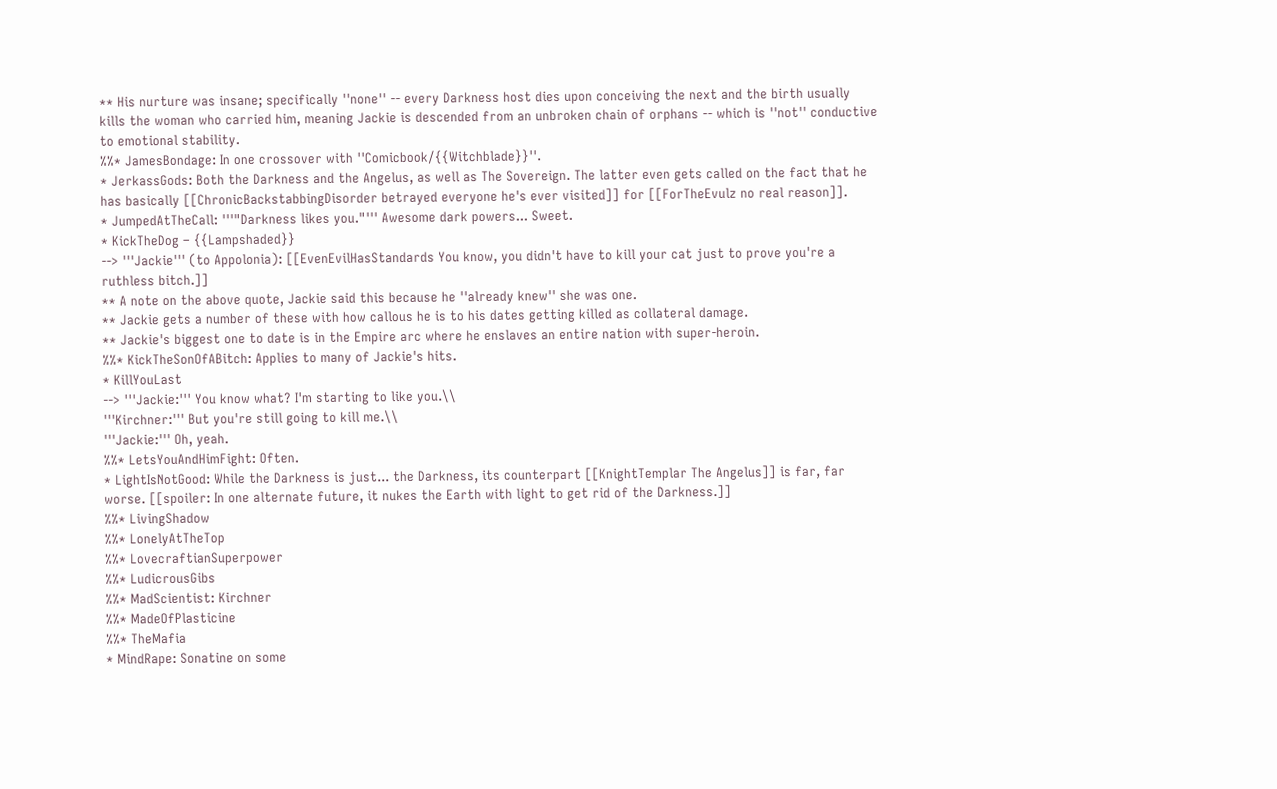** His nurture was insane; specifically ''none'' -- every Darkness host dies upon conceiving the next and the birth usually kills the woman who carried him, meaning Jackie is descended from an unbroken chain of orphans -- which is ''not'' conductive to emotional stability.
%%* JamesBondage: In one crossover with ''Comicbook/{{Witchblade}}''.
* JerkassGods: Both the Darkness and the Angelus, as well as The Sovereign. The latter even gets called on the fact that he has basically [[ChronicBackstabbingDisorder betrayed everyone he's ever visited]] for [[ForTheEvulz no real reason]].
* JumpedAtTheCall: '''"Darkness likes you."''' Awesome dark powers... Sweet.
* KickTheDog – {{Lampshaded}}
--> '''Jackie''' (to Appolonia): [[EvenEvilHasStandards You know, you didn't have to kill your cat just to prove you're a ruthless bitch.]]
** A note on the above quote, Jackie said this because he ''already knew'' she was one.
** Jackie gets a number of these with how callous he is to his dates getting killed as collateral damage.
** Jackie's biggest one to date is in the Empire arc where he enslaves an entire nation with super-heroin.
%%* KickTheSonOfABitch: Applies to many of Jackie's hits.
* KillYouLast
--> '''Jackie:''' You know what? I'm starting to like you.\\
'''Kirchner:''' But you're still going to kill me.\\
'''Jackie:''' Oh, yeah.
%%* LetsYouAndHimFight: Often.
* LightIsNotGood: While the Darkness is just... the Darkness, its counterpart [[KnightTemplar The Angelus]] is far, far worse. [[spoiler: In one alternate future, it nukes the Earth with light to get rid of the Darkness.]]
%%* LivingShadow
%%* LonelyAtTheTop
%%* LovecraftianSuperpower
%%* LudicrousGibs
%%* MadScientist: Kirchner
%%* MadeOfPlasticine
%%* TheMafia
* MindRape: Sonatine on some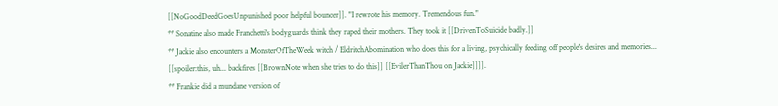[[NoGoodDeedGoesUnpunished poor helpful bouncer]]. "I rewrote his memory. Tremendous fun."
** Sonatine also made Franchetti's bodyguards think they raped their mothers. They took it [[DrivenToSuicide badly.]]
** Jackie also encounters a MonsterOfTheWeek witch / EldritchAbomination who does this for a living, psychically feeding off people's desires and memories... [[spoiler:this, uh... backfires [[BrownNote when she tries to do this]] [[EvilerThanThou on Jackie]]]].
** Frankie did a mundane version of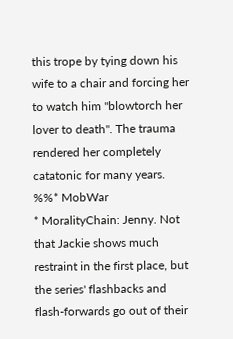this trope by tying down his wife to a chair and forcing her to watch him ''blowtorch her lover to death''. The trauma rendered her completely catatonic for many years.
%%* MobWar
* MoralityChain: Jenny. Not that Jackie shows much restraint in the first place, but the series' flashbacks and flash-forwards go out of their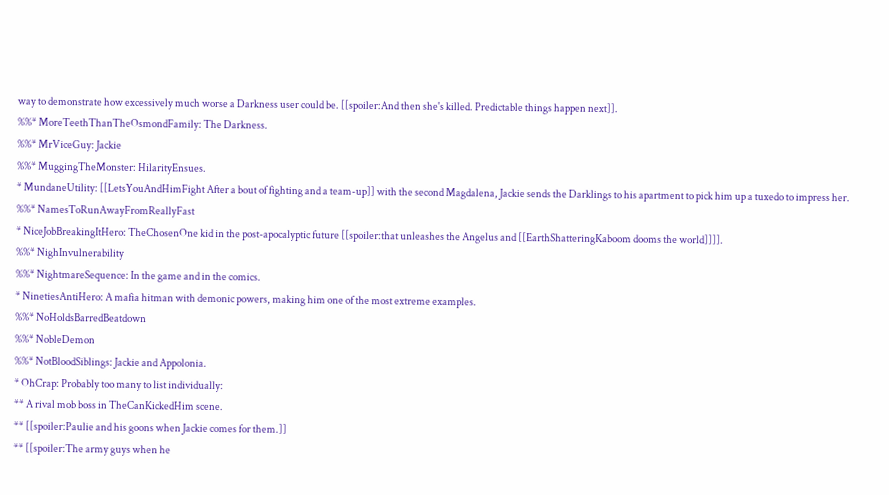way to demonstrate how excessively much worse a Darkness user could be. [[spoiler:And then she's killed. Predictable things happen next]].
%%* MoreTeethThanTheOsmondFamily: The Darkness.
%%* MrViceGuy: Jackie
%%* MuggingTheMonster: HilarityEnsues.
* MundaneUtility: [[LetsYouAndHimFight After a bout of fighting and a team-up]] with the second Magdalena, Jackie sends the Darklings to his apartment to pick him up a tuxedo to impress her.
%%* NamesToRunAwayFromReallyFast
* NiceJobBreakingItHero: TheChosenOne kid in the post-apocalyptic future [[spoiler:that unleashes the Angelus and [[EarthShatteringKaboom dooms the world]]]].
%%* NighInvulnerability
%%* NightmareSequence: In the game and in the comics.
* NinetiesAntiHero: A mafia hitman with demonic powers, making him one of the most extreme examples.
%%* NoHoldsBarredBeatdown
%%* NobleDemon
%%* NotBloodSiblings: Jackie and Appolonia.
* OhCrap: Probably too many to list individually:
** A rival mob boss in TheCanKickedHim scene.
** [[spoiler:Paulie and his goons when Jackie comes for them.]]
** [[spoiler:The army guys when he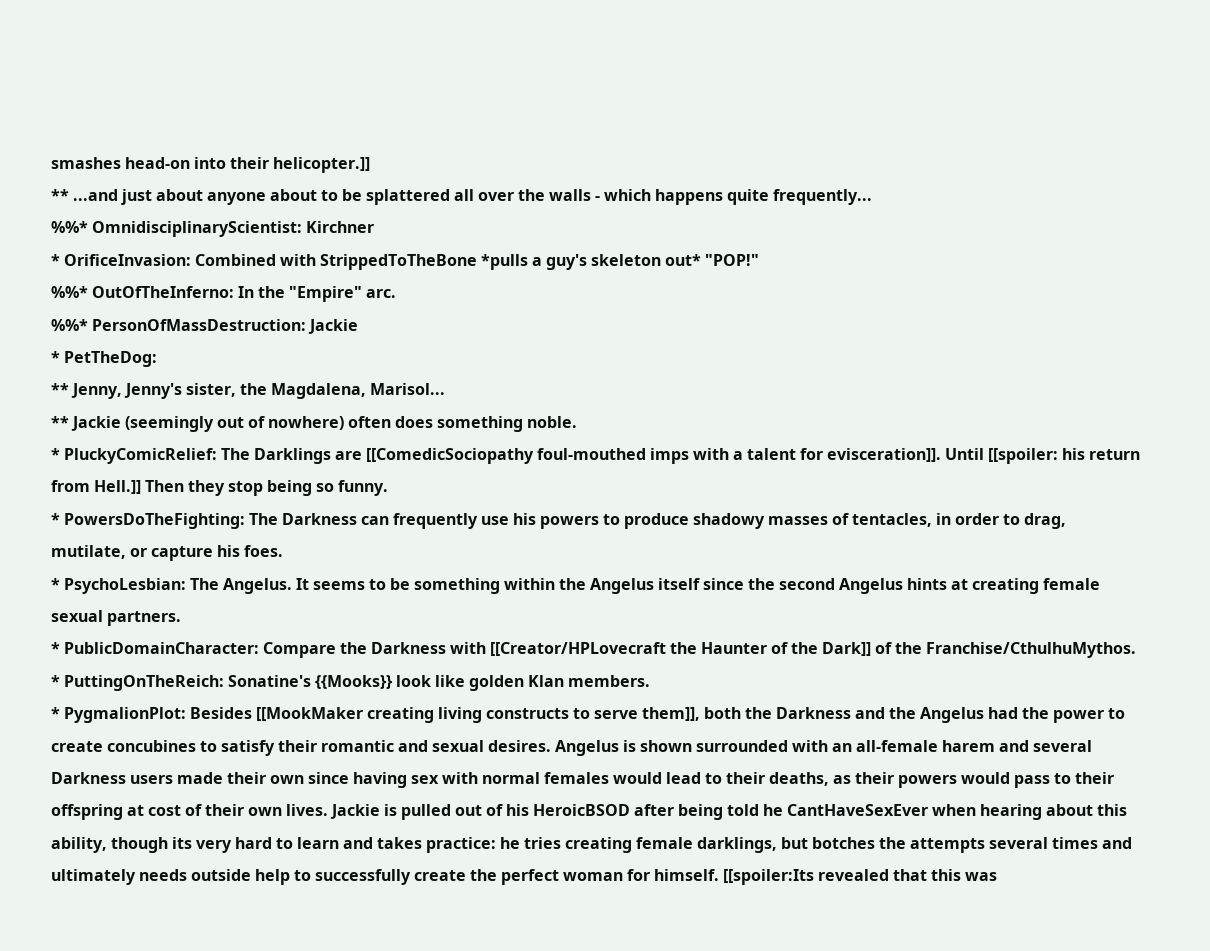smashes head-on into their helicopter.]]
** ...and just about anyone about to be splattered all over the walls - which happens quite frequently...
%%* OmnidisciplinaryScientist: Kirchner
* OrificeInvasion: Combined with StrippedToTheBone *pulls a guy's skeleton out* "POP!"
%%* OutOfTheInferno: In the "Empire" arc.
%%* PersonOfMassDestruction: Jackie
* PetTheDog:
** Jenny, Jenny's sister, the Magdalena, Marisol...
** Jackie (seemingly out of nowhere) often does something noble.
* PluckyComicRelief: The Darklings are [[ComedicSociopathy foul-mouthed imps with a talent for evisceration]]. Until [[spoiler: his return from Hell.]] Then they stop being so funny.
* PowersDoTheFighting: The Darkness can frequently use his powers to produce shadowy masses of tentacles, in order to drag, mutilate, or capture his foes.
* PsychoLesbian: The Angelus. It seems to be something within the Angelus itself since the second Angelus hints at creating female sexual partners.
* PublicDomainCharacter: Compare the Darkness with [[Creator/HPLovecraft the Haunter of the Dark]] of the Franchise/CthulhuMythos.
* PuttingOnTheReich: Sonatine's {{Mooks}} look like golden Klan members.
* PygmalionPlot: Besides [[MookMaker creating living constructs to serve them]], both the Darkness and the Angelus had the power to create concubines to satisfy their romantic and sexual desires. Angelus is shown surrounded with an all-female harem and several Darkness users made their own since having sex with normal females would lead to their deaths, as their powers would pass to their offspring at cost of their own lives. Jackie is pulled out of his HeroicBSOD after being told he CantHaveSexEver when hearing about this ability, though its very hard to learn and takes practice: he tries creating female darklings, but botches the attempts several times and ultimately needs outside help to successfully create the perfect woman for himself. [[spoiler:Its revealed that this was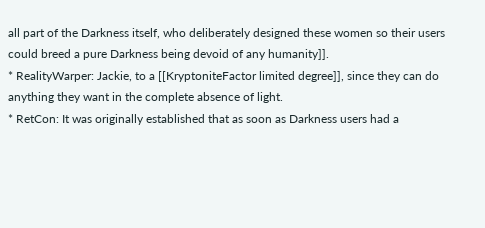all part of the Darkness itself, who deliberately designed these women so their users could breed a pure Darkness being devoid of any humanity]].
* RealityWarper: Jackie, to a [[KryptoniteFactor limited degree]], since they can do anything they want in the complete absence of light.
* RetCon: It was originally established that as soon as Darkness users had a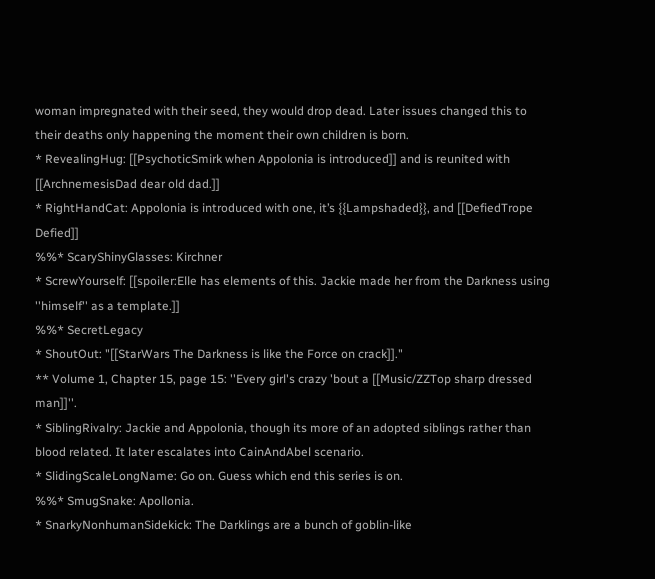woman impregnated with their seed, they would drop dead. Later issues changed this to their deaths only happening the moment their own children is born.
* RevealingHug: [[PsychoticSmirk when Appolonia is introduced]] and is reunited with [[ArchnemesisDad dear old dad.]]
* RightHandCat: Appolonia is introduced with one, it’s {{Lampshaded}}, and [[DefiedTrope Defied]]
%%* ScaryShinyGlasses: Kirchner
* ScrewYourself: [[spoiler:Elle has elements of this. Jackie made her from the Darkness using ''himself'' as a template.]]
%%* SecretLegacy
* ShoutOut: "[[StarWars The Darkness is like the Force on crack]]."
** Volume 1, Chapter 15, page 15: ''Every girl's crazy 'bout a [[Music/ZZTop sharp dressed man]]''.
* SiblingRivalry: Jackie and Appolonia, though its more of an adopted siblings rather than blood related. It later escalates into CainAndAbel scenario.
* SlidingScaleLongName: Go on. Guess which end this series is on.
%%* SmugSnake: Apollonia.
* SnarkyNonhumanSidekick: The Darklings are a bunch of goblin-like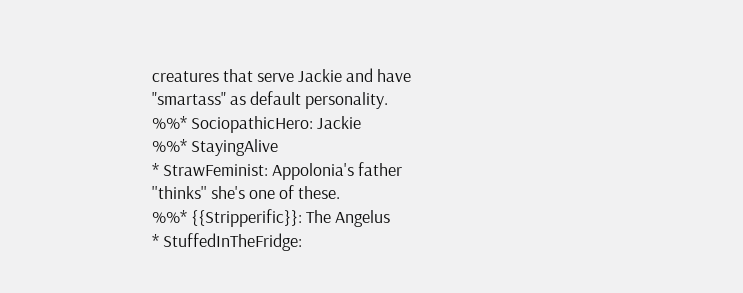creatures that serve Jackie and have "smartass" as default personality.
%%* SociopathicHero: Jackie
%%* StayingAlive
* StrawFeminist: Appolonia's father ''thinks'' she's one of these.
%%* {{Stripperific}}: The Angelus
* StuffedInTheFridge: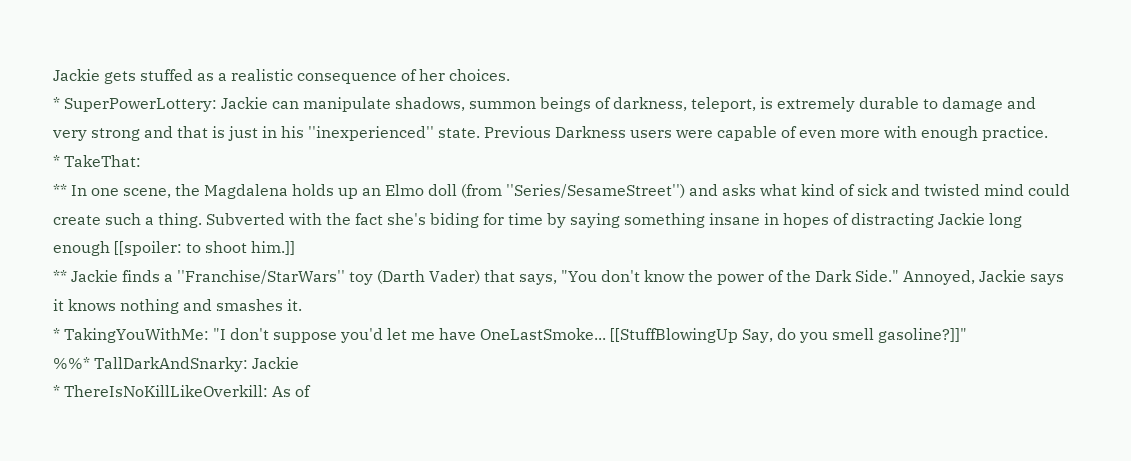Jackie gets stuffed as a realistic consequence of her choices.
* SuperPowerLottery: Jackie can manipulate shadows, summon beings of darkness, teleport, is extremely durable to damage and very strong and that is just in his ''inexperienced'' state. Previous Darkness users were capable of even more with enough practice.
* TakeThat:
** In one scene, the Magdalena holds up an Elmo doll (from ''Series/SesameStreet'') and asks what kind of sick and twisted mind could create such a thing. Subverted with the fact she's biding for time by saying something insane in hopes of distracting Jackie long enough [[spoiler: to shoot him.]]
** Jackie finds a ''Franchise/StarWars'' toy (Darth Vader) that says, "You don't know the power of the Dark Side." Annoyed, Jackie says it knows nothing and smashes it.
* TakingYouWithMe: "I don't suppose you'd let me have OneLastSmoke... [[StuffBlowingUp Say, do you smell gasoline?]]"
%%* TallDarkAndSnarky: Jackie
* ThereIsNoKillLikeOverkill: As of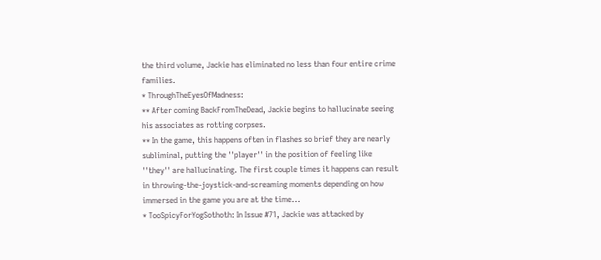the third volume, Jackie has eliminated no less than four entire crime families.
* ThroughTheEyesOfMadness:
** After coming BackFromTheDead, Jackie begins to hallucinate seeing his associates as rotting corpses.
** In the game, this happens often in flashes so brief they are nearly subliminal, putting the ''player'' in the position of feeling like ''they'' are hallucinating. The first couple times it happens can result in throwing-the-joystick-and-screaming moments depending on how immersed in the game you are at the time...
* TooSpicyForYogSothoth: In Issue #71, Jackie was attacked by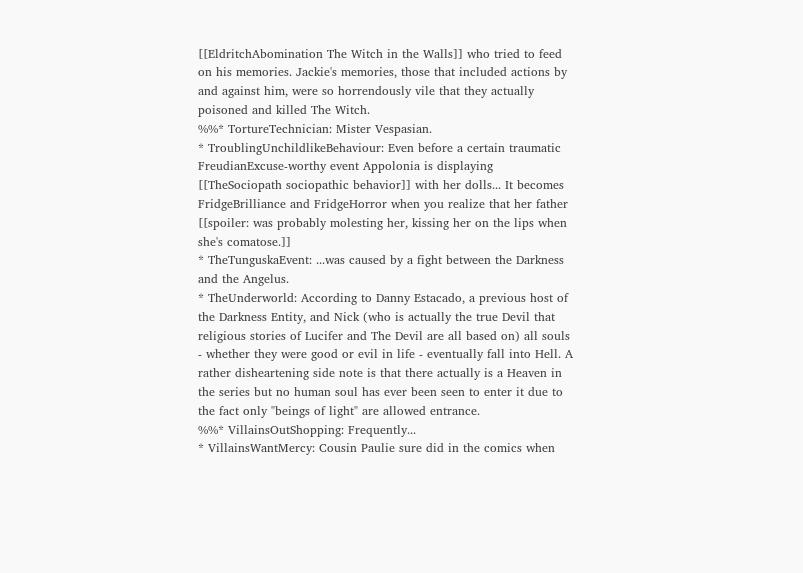[[EldritchAbomination The Witch in the Walls]] who tried to feed on his memories. Jackie's memories, those that included actions by and against him, were so horrendously vile that they actually poisoned and killed The Witch.
%%* TortureTechnician: Mister Vespasian.
* TroublingUnchildlikeBehaviour: Even before a certain traumatic FreudianExcuse-worthy event Appolonia is displaying [[TheSociopath sociopathic behavior]] with her dolls... It becomes FridgeBrilliance and FridgeHorror when you realize that her father [[spoiler: was probably molesting her, kissing her on the lips when she's comatose.]]
* TheTunguskaEvent: ...was caused by a fight between the Darkness and the Angelus.
* TheUnderworld: According to Danny Estacado, a previous host of the Darkness Entity, and Nick (who is actually the true Devil that religious stories of Lucifer and The Devil are all based on) all souls - whether they were good or evil in life - eventually fall into Hell. A rather disheartening side note is that there actually is a Heaven in the series but no human soul has ever been seen to enter it due to the fact only "beings of light" are allowed entrance.
%%* VillainsOutShopping: Frequently...
* VillainsWantMercy: Cousin Paulie sure did in the comics when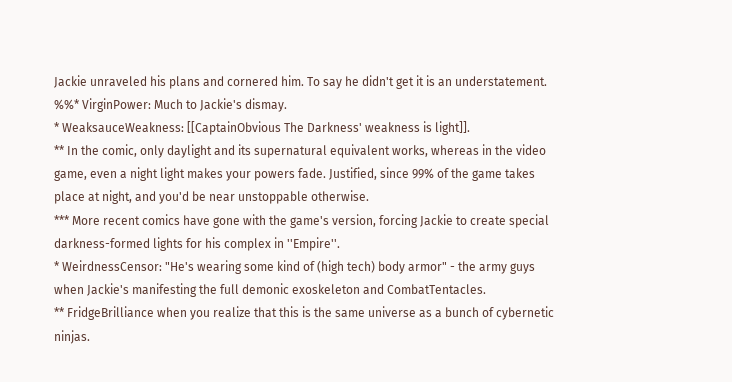Jackie unraveled his plans and cornered him. To say he didn't get it is an understatement.
%%* VirginPower: Much to Jackie's dismay.
* WeaksauceWeakness: [[CaptainObvious The Darkness' weakness is light]].
** In the comic, only daylight and its supernatural equivalent works, whereas in the video game, even a night light makes your powers fade. Justified, since 99% of the game takes place at night, and you'd be near unstoppable otherwise.
*** More recent comics have gone with the game's version, forcing Jackie to create special darkness-formed lights for his complex in ''Empire''.
* WeirdnessCensor: "He's wearing some kind of (high tech) body armor" - the army guys when Jackie's manifesting the full demonic exoskeleton and CombatTentacles.
** FridgeBrilliance when you realize that this is the same universe as a bunch of cybernetic ninjas.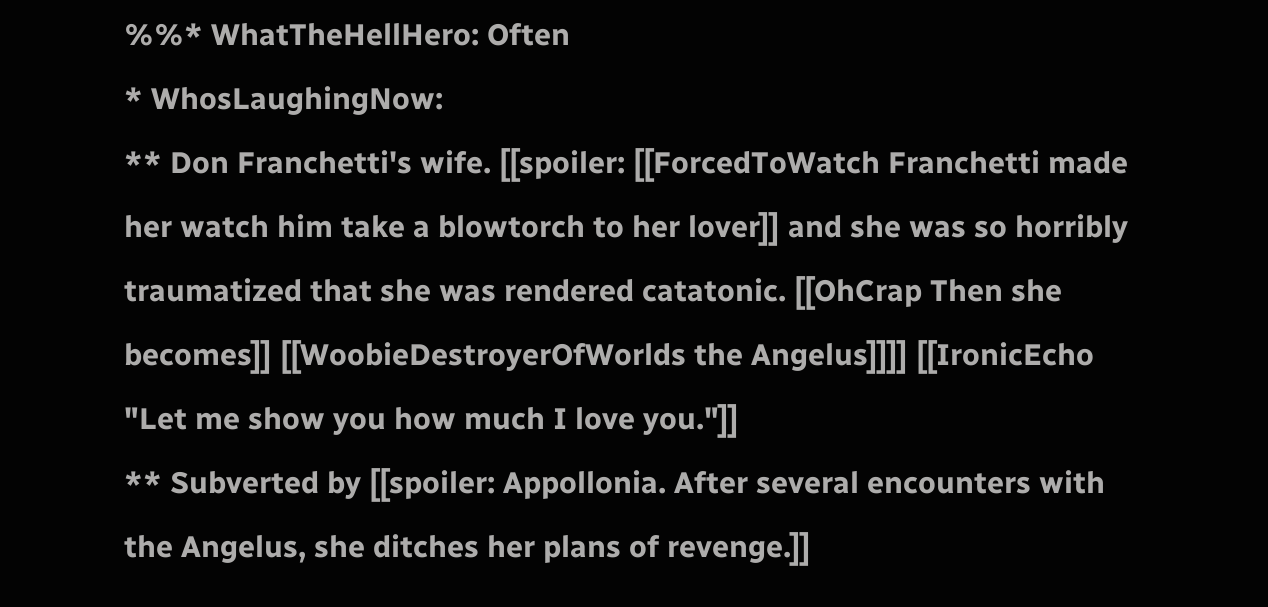%%* WhatTheHellHero: Often
* WhosLaughingNow:
** Don Franchetti's wife. [[spoiler: [[ForcedToWatch Franchetti made her watch him take a blowtorch to her lover]] and she was so horribly traumatized that she was rendered catatonic. [[OhCrap Then she becomes]] [[WoobieDestroyerOfWorlds the Angelus]]]] [[IronicEcho "Let me show you how much I love you."]]
** Subverted by [[spoiler: Appollonia. After several encounters with the Angelus, she ditches her plans of revenge.]]